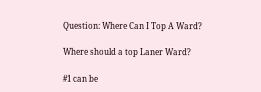Question: Where Can I Top A Ward?

Where should a top Laner Ward?

#1 can be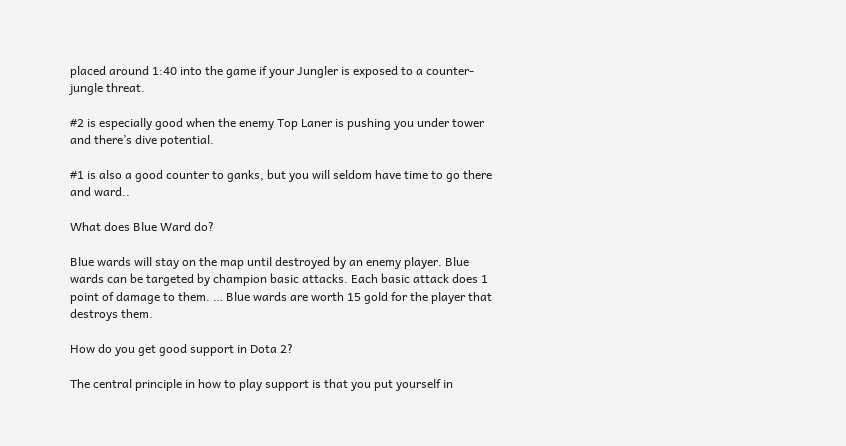placed around 1:40 into the game if your Jungler is exposed to a counter-jungle threat.

#2 is especially good when the enemy Top Laner is pushing you under tower and there’s dive potential.

#1 is also a good counter to ganks, but you will seldom have time to go there and ward..

What does Blue Ward do?

Blue wards will stay on the map until destroyed by an enemy player. Blue wards can be targeted by champion basic attacks. Each basic attack does 1 point of damage to them. … Blue wards are worth 15 gold for the player that destroys them.

How do you get good support in Dota 2?

The central principle in how to play support is that you put yourself in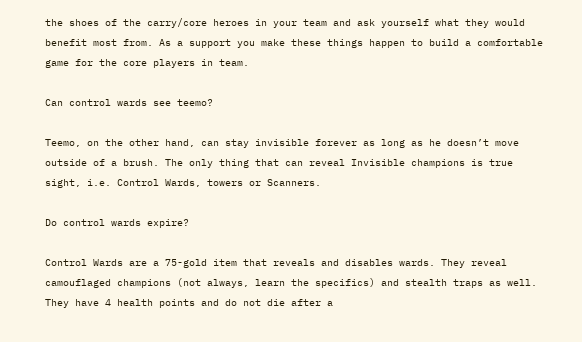the shoes of the carry/core heroes in your team and ask yourself what they would benefit most from. As a support you make these things happen to build a comfortable game for the core players in team.

Can control wards see teemo?

Teemo, on the other hand, can stay invisible forever as long as he doesn’t move outside of a brush. The only thing that can reveal Invisible champions is true sight, i.e. Control Wards, towers or Scanners.

Do control wards expire?

Control Wards are a 75-gold item that reveals and disables wards. They reveal camouflaged champions (not always, learn the specifics) and stealth traps as well. They have 4 health points and do not die after a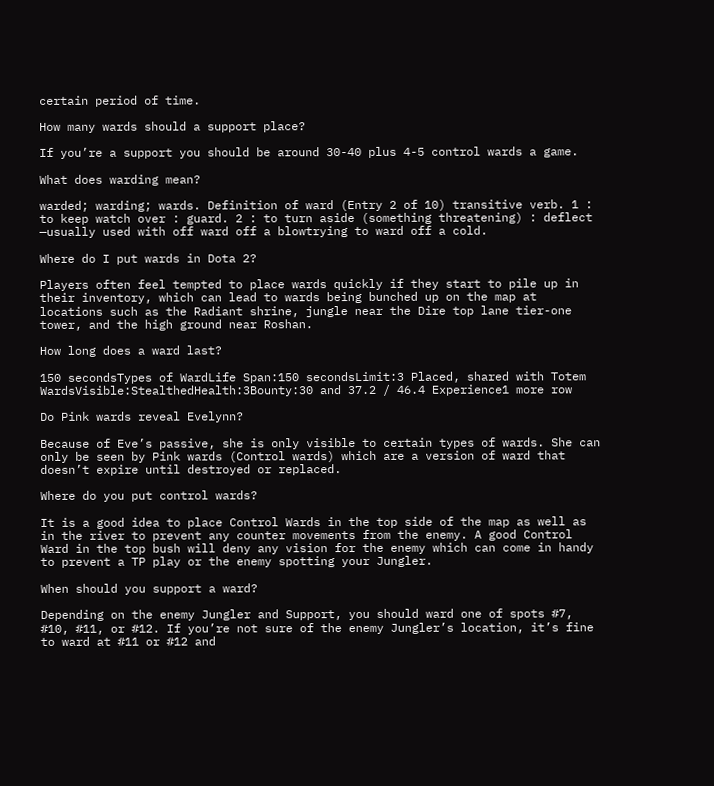certain period of time.

How many wards should a support place?

If you’re a support you should be around 30-40 plus 4-5 control wards a game.

What does warding mean?

warded; warding; wards. Definition of ward (Entry 2 of 10) transitive verb. 1 : to keep watch over : guard. 2 : to turn aside (something threatening) : deflect —usually used with off ward off a blowtrying to ward off a cold.

Where do I put wards in Dota 2?

Players often feel tempted to place wards quickly if they start to pile up in their inventory, which can lead to wards being bunched up on the map at locations such as the Radiant shrine, jungle near the Dire top lane tier-one tower, and the high ground near Roshan.

How long does a ward last?

150 secondsTypes of WardLife Span:150 secondsLimit:3 Placed, shared with Totem WardsVisible:StealthedHealth:3Bounty:30 and 37.2 / 46.4 Experience1 more row

Do Pink wards reveal Evelynn?

Because of Eve’s passive, she is only visible to certain types of wards. She can only be seen by Pink wards (Control wards) which are a version of ward that doesn’t expire until destroyed or replaced.

Where do you put control wards?

It is a good idea to place Control Wards in the top side of the map as well as in the river to prevent any counter movements from the enemy. A good Control Ward in the top bush will deny any vision for the enemy which can come in handy to prevent a TP play or the enemy spotting your Jungler.

When should you support a ward?

Depending on the enemy Jungler and Support, you should ward one of spots #7, #10, #11, or #12. If you’re not sure of the enemy Jungler’s location, it’s fine to ward at #11 or #12 and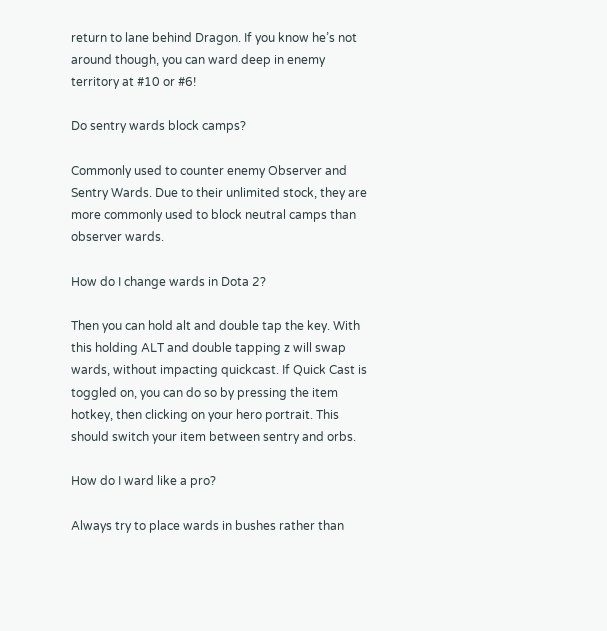return to lane behind Dragon. If you know he’s not around though, you can ward deep in enemy territory at #10 or #6!

Do sentry wards block camps?

Commonly used to counter enemy Observer and Sentry Wards. Due to their unlimited stock, they are more commonly used to block neutral camps than observer wards.

How do I change wards in Dota 2?

Then you can hold alt and double tap the key. With this holding ALT and double tapping z will swap wards, without impacting quickcast. If Quick Cast is toggled on, you can do so by pressing the item hotkey, then clicking on your hero portrait. This should switch your item between sentry and orbs.

How do I ward like a pro?

Always try to place wards in bushes rather than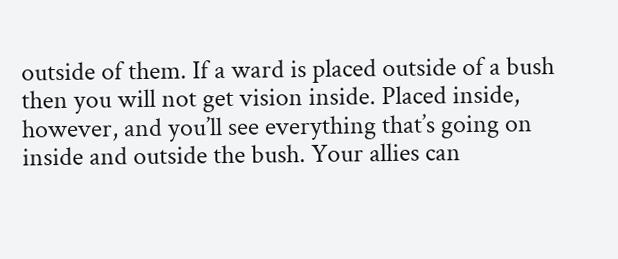outside of them. If a ward is placed outside of a bush then you will not get vision inside. Placed inside, however, and you’ll see everything that’s going on inside and outside the bush. Your allies can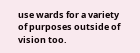use wards for a variety of purposes outside of vision too.